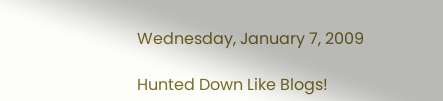Wednesday, January 7, 2009

Hunted Down Like Blogs!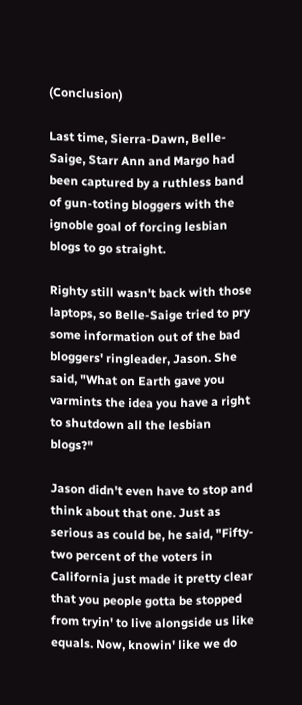(Conclusion)

Last time, Sierra-Dawn, Belle-Saige, Starr Ann and Margo had been captured by a ruthless band of gun-toting bloggers with the ignoble goal of forcing lesbian blogs to go straight.

Righty still wasn't back with those laptops, so Belle-Saige tried to pry some information out of the bad bloggers' ringleader, Jason. She said, "What on Earth gave you varmints the idea you have a right to shutdown all the lesbian blogs?"

Jason didn't even have to stop and think about that one. Just as serious as could be, he said, "Fifty-two percent of the voters in California just made it pretty clear that you people gotta be stopped from tryin' to live alongside us like equals. Now, knowin' like we do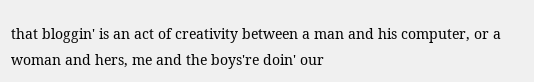that bloggin' is an act of creativity between a man and his computer, or a woman and hers, me and the boys're doin' our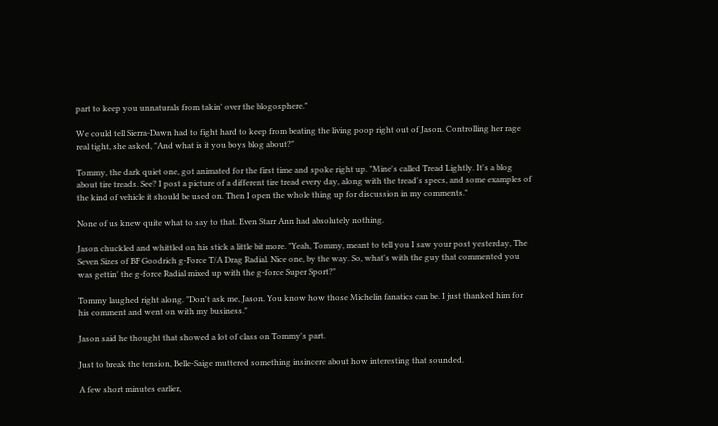part to keep you unnaturals from takin' over the blogosphere."

We could tell Sierra-Dawn had to fight hard to keep from beating the living poop right out of Jason. Controlling her rage real tight, she asked, "And what is it you boys blog about?"

Tommy, the dark quiet one, got animated for the first time and spoke right up. "Mine's called Tread Lightly. It's a blog about tire treads. See? I post a picture of a different tire tread every day, along with the tread's specs, and some examples of the kind of vehicle it should be used on. Then I open the whole thing up for discussion in my comments."

None of us knew quite what to say to that. Even Starr Ann had absolutely nothing.

Jason chuckled and whittled on his stick a little bit more. "Yeah, Tommy, meant to tell you I saw your post yesterday, The Seven Sizes of BF Goodrich g-Force T/A Drag Radial. Nice one, by the way. So, what's with the guy that commented you was gettin' the g-force Radial mixed up with the g-force Super Sport?"

Tommy laughed right along. "Don't ask me, Jason. You know how those Michelin fanatics can be. I just thanked him for his comment and went on with my business."

Jason said he thought that showed a lot of class on Tommy's part.

Just to break the tension, Belle-Saige muttered something insincere about how interesting that sounded.

A few short minutes earlier,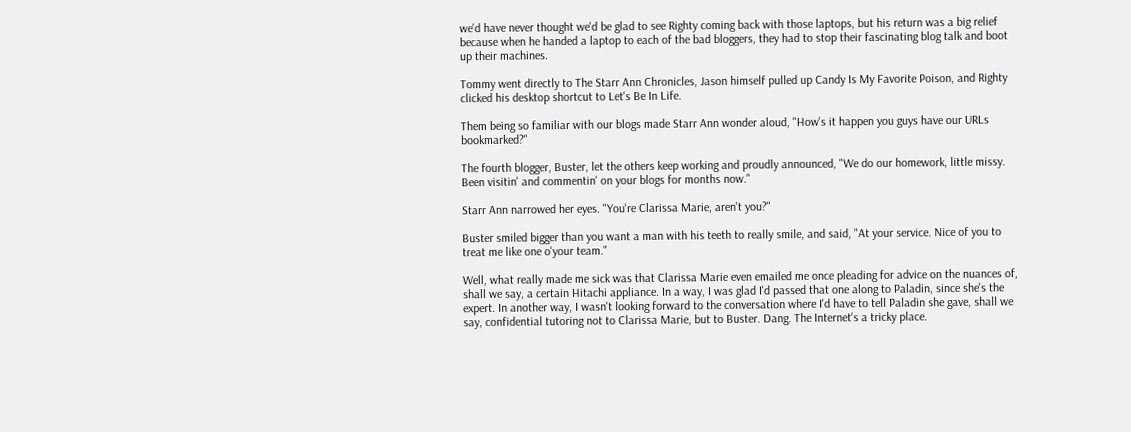we'd have never thought we'd be glad to see Righty coming back with those laptops, but his return was a big relief because when he handed a laptop to each of the bad bloggers, they had to stop their fascinating blog talk and boot up their machines.

Tommy went directly to The Starr Ann Chronicles, Jason himself pulled up Candy Is My Favorite Poison, and Righty clicked his desktop shortcut to Let's Be In Life.

Them being so familiar with our blogs made Starr Ann wonder aloud, "How's it happen you guys have our URLs bookmarked?"

The fourth blogger, Buster, let the others keep working and proudly announced, "We do our homework, little missy. Been visitin' and commentin' on your blogs for months now."

Starr Ann narrowed her eyes. "You're Clarissa Marie, aren't you?"

Buster smiled bigger than you want a man with his teeth to really smile, and said, "At your service. Nice of you to treat me like one o'your team."

Well, what really made me sick was that Clarissa Marie even emailed me once pleading for advice on the nuances of, shall we say, a certain Hitachi appliance. In a way, I was glad I'd passed that one along to Paladin, since she's the expert. In another way, I wasn't looking forward to the conversation where I'd have to tell Paladin she gave, shall we say, confidential tutoring not to Clarissa Marie, but to Buster. Dang. The Internet's a tricky place.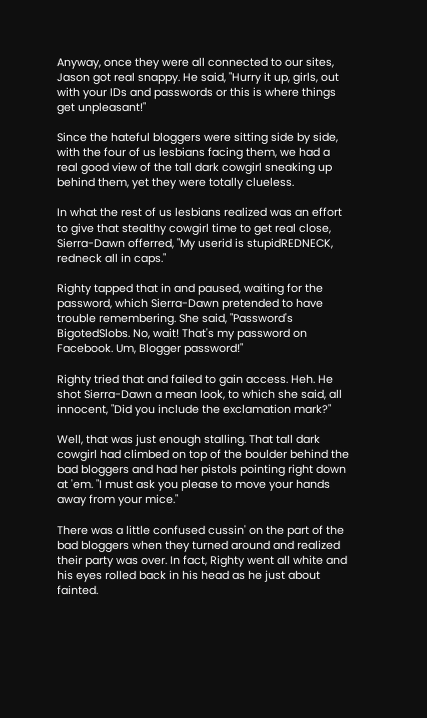Anyway, once they were all connected to our sites, Jason got real snappy. He said, "Hurry it up, girls, out with your IDs and passwords or this is where things get unpleasant!"

Since the hateful bloggers were sitting side by side, with the four of us lesbians facing them, we had a real good view of the tall dark cowgirl sneaking up behind them, yet they were totally clueless.

In what the rest of us lesbians realized was an effort to give that stealthy cowgirl time to get real close, Sierra-Dawn offerred, "My userid is stupidREDNECK, redneck all in caps."

Righty tapped that in and paused, waiting for the password, which Sierra-Dawn pretended to have trouble remembering. She said, "Password's BigotedSlobs. No, wait! That's my password on Facebook. Um, Blogger password!"

Righty tried that and failed to gain access. Heh. He shot Sierra-Dawn a mean look, to which she said, all innocent, "Did you include the exclamation mark?"

Well, that was just enough stalling. That tall dark cowgirl had climbed on top of the boulder behind the bad bloggers and had her pistols pointing right down at 'em. "I must ask you please to move your hands away from your mice."

There was a little confused cussin' on the part of the bad bloggers when they turned around and realized their party was over. In fact, Righty went all white and his eyes rolled back in his head as he just about fainted.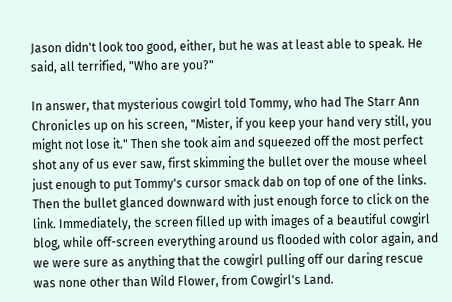Jason didn't look too good, either, but he was at least able to speak. He said, all terrified, "Who are you?"

In answer, that mysterious cowgirl told Tommy, who had The Starr Ann Chronicles up on his screen, "Mister, if you keep your hand very still, you might not lose it." Then she took aim and squeezed off the most perfect shot any of us ever saw, first skimming the bullet over the mouse wheel just enough to put Tommy's cursor smack dab on top of one of the links. Then the bullet glanced downward with just enough force to click on the link. Immediately, the screen filled up with images of a beautiful cowgirl blog, while off-screen everything around us flooded with color again, and we were sure as anything that the cowgirl pulling off our daring rescue was none other than Wild Flower, from Cowgirl's Land.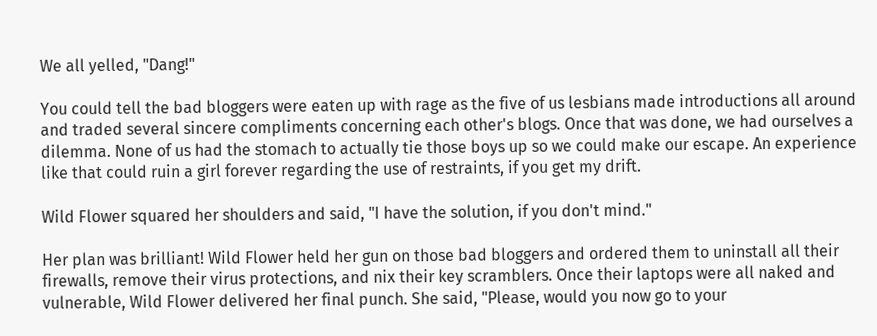We all yelled, "Dang!"

You could tell the bad bloggers were eaten up with rage as the five of us lesbians made introductions all around and traded several sincere compliments concerning each other's blogs. Once that was done, we had ourselves a dilemma. None of us had the stomach to actually tie those boys up so we could make our escape. An experience like that could ruin a girl forever regarding the use of restraints, if you get my drift.

Wild Flower squared her shoulders and said, "I have the solution, if you don't mind."

Her plan was brilliant! Wild Flower held her gun on those bad bloggers and ordered them to uninstall all their firewalls, remove their virus protections, and nix their key scramblers. Once their laptops were all naked and vulnerable, Wild Flower delivered her final punch. She said, "Please, would you now go to your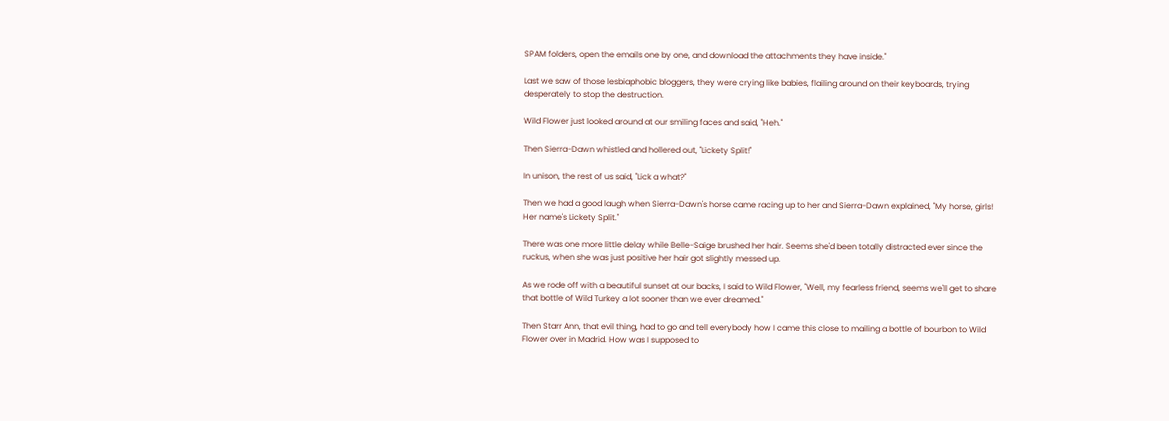SPAM folders, open the emails one by one, and download the attachments they have inside."

Last we saw of those lesbiaphobic bloggers, they were crying like babies, flailing around on their keyboards, trying desperately to stop the destruction.

Wild Flower just looked around at our smiling faces and said, "Heh."

Then Sierra-Dawn whistled and hollered out, "Lickety Split!"

In unison, the rest of us said, "Lick a what?"

Then we had a good laugh when Sierra-Dawn's horse came racing up to her and Sierra-Dawn explained, "My horse, girls! Her name's Lickety Split."

There was one more little delay while Belle-Saige brushed her hair. Seems she'd been totally distracted ever since the ruckus, when she was just positive her hair got slightly messed up.

As we rode off with a beautiful sunset at our backs, I said to Wild Flower, "Well, my fearless friend, seems we'll get to share that bottle of Wild Turkey a lot sooner than we ever dreamed."

Then Starr Ann, that evil thing, had to go and tell everybody how I came this close to mailing a bottle of bourbon to Wild Flower over in Madrid. How was I supposed to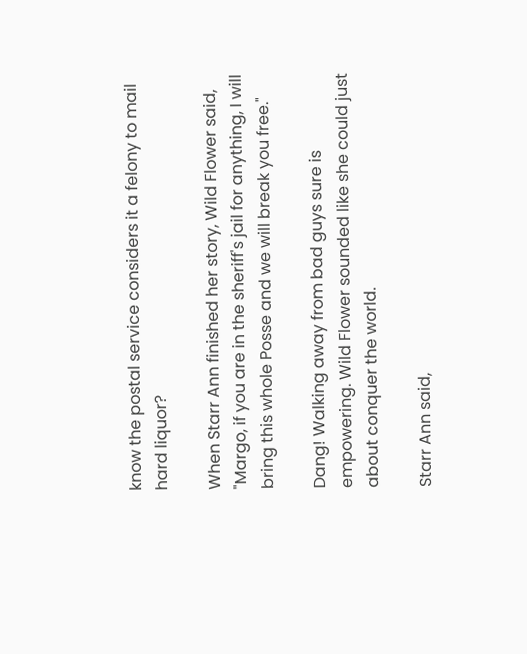know the postal service considers it a felony to mail hard liquor?

When Starr Ann finished her story, Wild Flower said, "Margo, if you are in the sheriff's jail for anything, I will bring this whole Posse and we will break you free."

Dang! Walking away from bad guys sure is empowering. Wild Flower sounded like she could just about conquer the world.

Starr Ann said,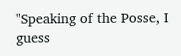"Speaking of the Posse, I guess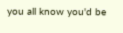you all know you'd be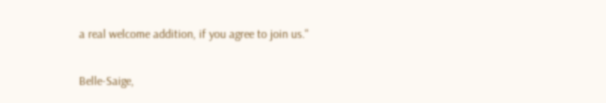a real welcome addition, if you agree to join us."

Belle-Saige,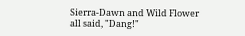Sierra-Dawn and Wild Flower all said, "Dang!"